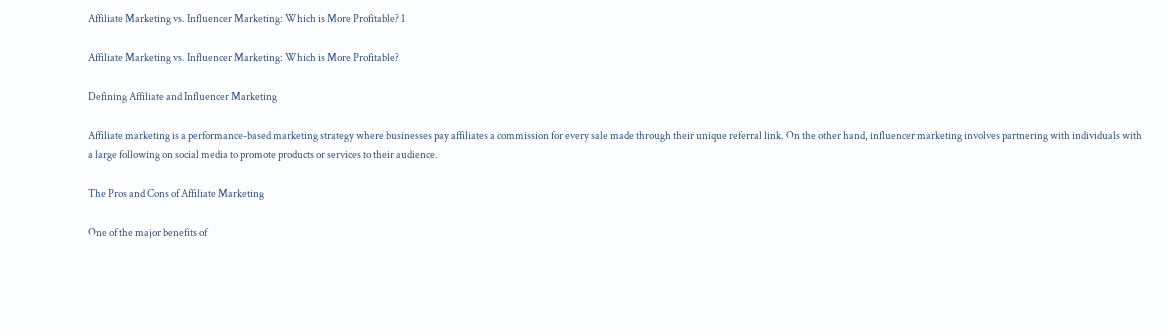Affiliate Marketing vs. Influencer Marketing: Which is More Profitable? 1

Affiliate Marketing vs. Influencer Marketing: Which is More Profitable?

Defining Affiliate and Influencer Marketing

Affiliate marketing is a performance-based marketing strategy where businesses pay affiliates a commission for every sale made through their unique referral link. On the other hand, influencer marketing involves partnering with individuals with a large following on social media to promote products or services to their audience.

The Pros and Cons of Affiliate Marketing

One of the major benefits of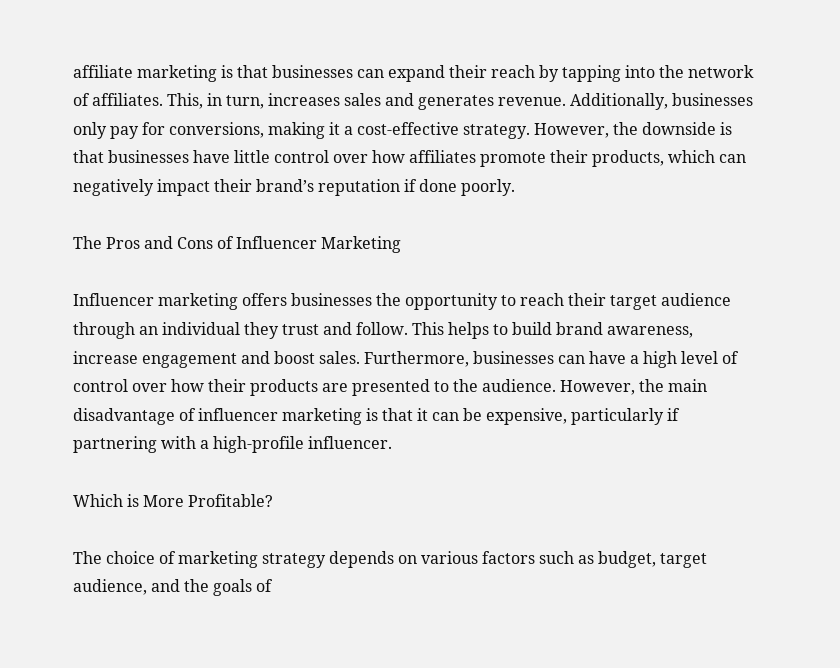affiliate marketing is that businesses can expand their reach by tapping into the network of affiliates. This, in turn, increases sales and generates revenue. Additionally, businesses only pay for conversions, making it a cost-effective strategy. However, the downside is that businesses have little control over how affiliates promote their products, which can negatively impact their brand’s reputation if done poorly.

The Pros and Cons of Influencer Marketing

Influencer marketing offers businesses the opportunity to reach their target audience through an individual they trust and follow. This helps to build brand awareness, increase engagement and boost sales. Furthermore, businesses can have a high level of control over how their products are presented to the audience. However, the main disadvantage of influencer marketing is that it can be expensive, particularly if partnering with a high-profile influencer.

Which is More Profitable?

The choice of marketing strategy depends on various factors such as budget, target audience, and the goals of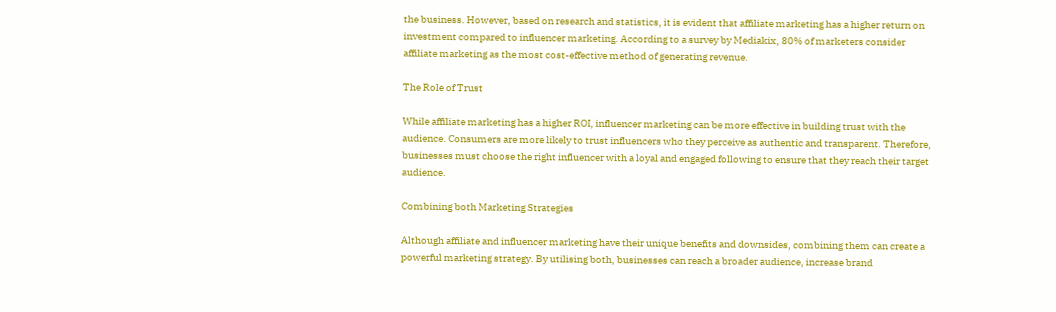the business. However, based on research and statistics, it is evident that affiliate marketing has a higher return on investment compared to influencer marketing. According to a survey by Mediakix, 80% of marketers consider affiliate marketing as the most cost-effective method of generating revenue.

The Role of Trust

While affiliate marketing has a higher ROI, influencer marketing can be more effective in building trust with the audience. Consumers are more likely to trust influencers who they perceive as authentic and transparent. Therefore, businesses must choose the right influencer with a loyal and engaged following to ensure that they reach their target audience.

Combining both Marketing Strategies

Although affiliate and influencer marketing have their unique benefits and downsides, combining them can create a powerful marketing strategy. By utilising both, businesses can reach a broader audience, increase brand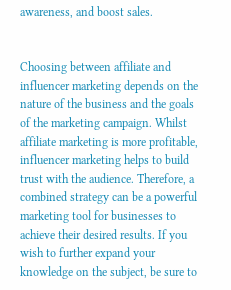awareness, and boost sales.


Choosing between affiliate and influencer marketing depends on the nature of the business and the goals of the marketing campaign. Whilst affiliate marketing is more profitable, influencer marketing helps to build trust with the audience. Therefore, a combined strategy can be a powerful marketing tool for businesses to achieve their desired results. If you wish to further expand your knowledge on the subject, be sure to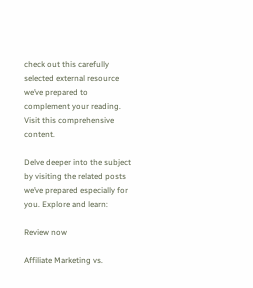check out this carefully selected external resource we’ve prepared to complement your reading. Visit this comprehensive content.

Delve deeper into the subject by visiting the related posts we’ve prepared especially for you. Explore and learn:

Review now

Affiliate Marketing vs.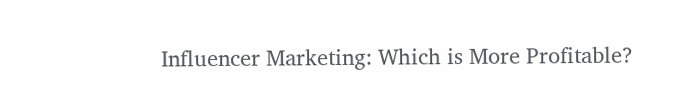Influencer Marketing: Which is More Profitable?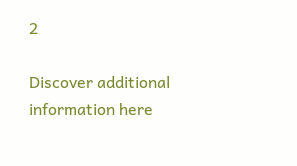2

Discover additional information here